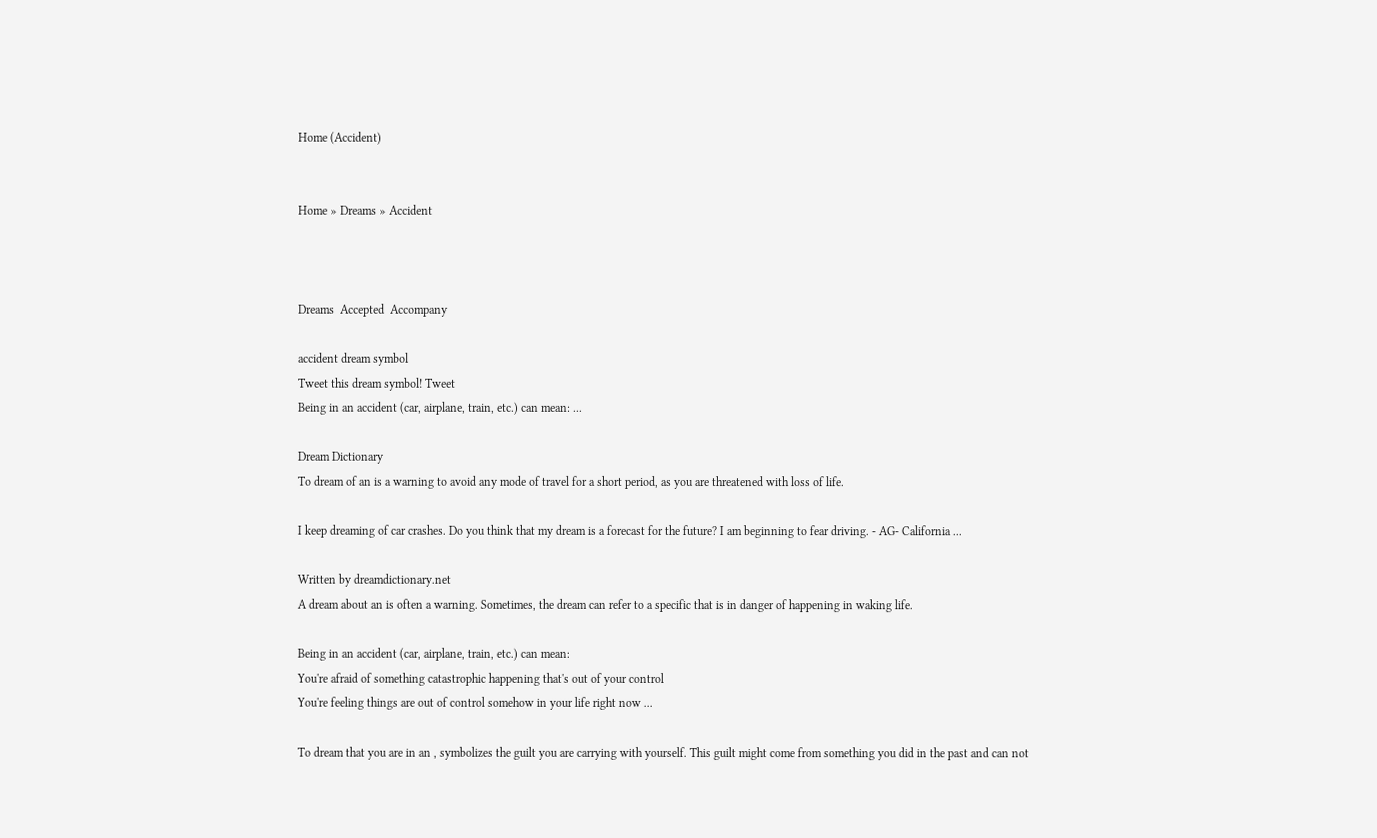Home (Accident)


Home » Dreams » Accident



Dreams  Accepted  Accompany

accident dream symbol
Tweet this dream symbol! Tweet
Being in an accident (car, airplane, train, etc.) can mean: ...

Dream Dictionary
To dream of an is a warning to avoid any mode of travel for a short period, as you are threatened with loss of life.

I keep dreaming of car crashes. Do you think that my dream is a forecast for the future? I am beginning to fear driving. - AG- California ...

Written by dreamdictionary.net
A dream about an is often a warning. Sometimes, the dream can refer to a specific that is in danger of happening in waking life.

Being in an accident (car, airplane, train, etc.) can mean:
You're afraid of something catastrophic happening that's out of your control
You're feeling things are out of control somehow in your life right now ...

To dream that you are in an , symbolizes the guilt you are carrying with yourself. This guilt might come from something you did in the past and can not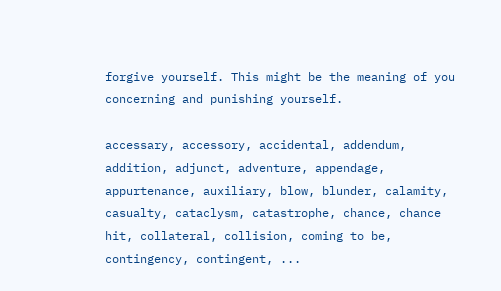forgive yourself. This might be the meaning of you concerning and punishing yourself.

accessary, accessory, accidental, addendum, addition, adjunct, adventure, appendage, appurtenance, auxiliary, blow, blunder, calamity, casualty, cataclysm, catastrophe, chance, chance hit, collateral, collision, coming to be, contingency, contingent, ...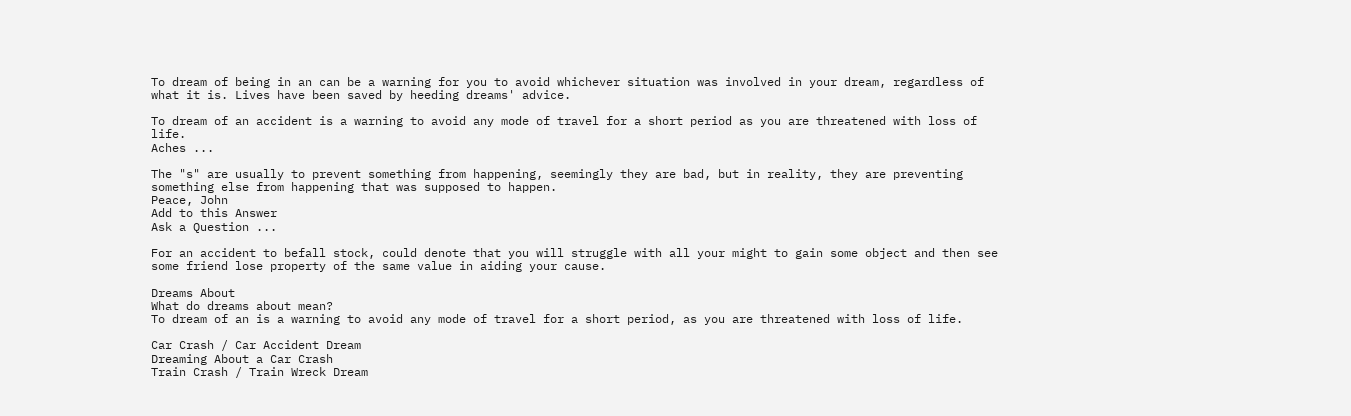To dream of being in an can be a warning for you to avoid whichever situation was involved in your dream, regardless of what it is. Lives have been saved by heeding dreams' advice.

To dream of an accident is a warning to avoid any mode of travel for a short period as you are threatened with loss of life.
Aches ...

The "s" are usually to prevent something from happening, seemingly they are bad, but in reality, they are preventing something else from happening that was supposed to happen.
Peace, John
Add to this Answer
Ask a Question ...

For an accident to befall stock, could denote that you will struggle with all your might to gain some object and then see some friend lose property of the same value in aiding your cause.

Dreams About
What do dreams about mean?
To dream of an is a warning to avoid any mode of travel for a short period, as you are threatened with loss of life.

Car Crash / Car Accident Dream
Dreaming About a Car Crash
Train Crash / Train Wreck Dream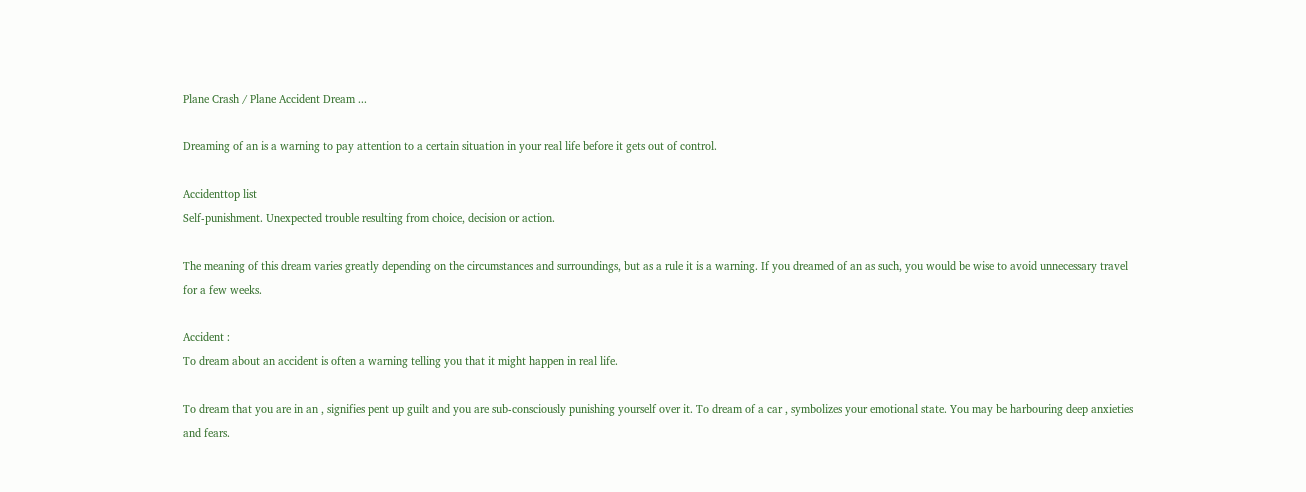Plane Crash / Plane Accident Dream ...

Dreaming of an is a warning to pay attention to a certain situation in your real life before it gets out of control.

Accidenttop list
Self-punishment. Unexpected trouble resulting from choice, decision or action.

The meaning of this dream varies greatly depending on the circumstances and surroundings, but as a rule it is a warning. If you dreamed of an as such, you would be wise to avoid unnecessary travel for a few weeks.

Accident :
To dream about an accident is often a warning telling you that it might happen in real life.

To dream that you are in an , signifies pent up guilt and you are sub-consciously punishing yourself over it. To dream of a car , symbolizes your emotional state. You may be harbouring deep anxieties and fears.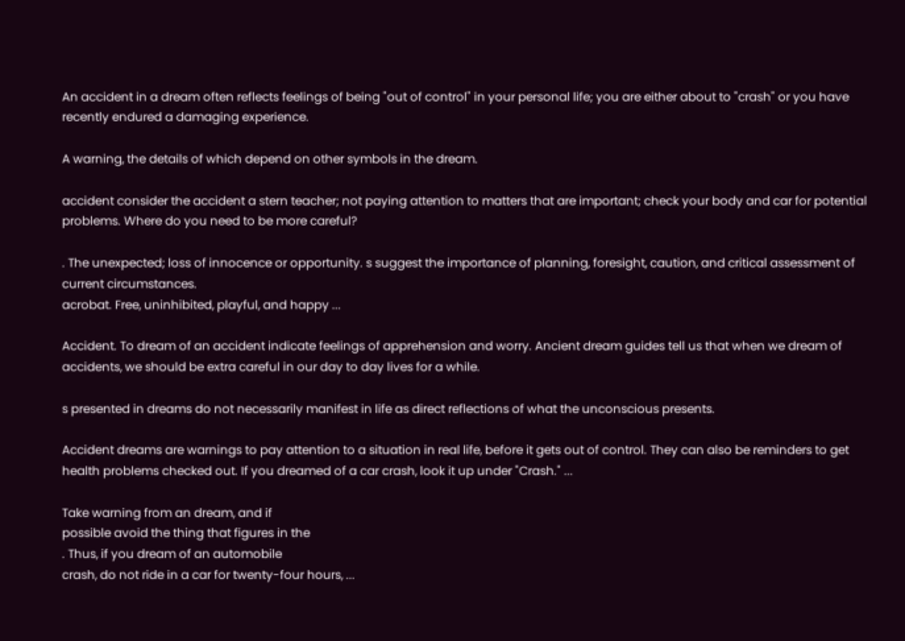An accident in a dream often reflects feelings of being "out of control" in your personal life; you are either about to "crash" or you have recently endured a damaging experience.

A warning, the details of which depend on other symbols in the dream.

accident consider the accident a stern teacher; not paying attention to matters that are important; check your body and car for potential problems. Where do you need to be more careful?

. The unexpected; loss of innocence or opportunity. s suggest the importance of planning, foresight, caution, and critical assessment of current circumstances.
acrobat. Free, uninhibited, playful, and happy ...

Accident. To dream of an accident indicate feelings of apprehension and worry. Ancient dream guides tell us that when we dream of accidents, we should be extra careful in our day to day lives for a while.

s presented in dreams do not necessarily manifest in life as direct reflections of what the unconscious presents.

Accident dreams are warnings to pay attention to a situation in real life, before it gets out of control. They can also be reminders to get health problems checked out. If you dreamed of a car crash, look it up under "Crash." ...

Take warning from an dream, and if
possible avoid the thing that figures in the
. Thus, if you dream of an automobile
crash, do not ride in a car for twenty-four hours, ...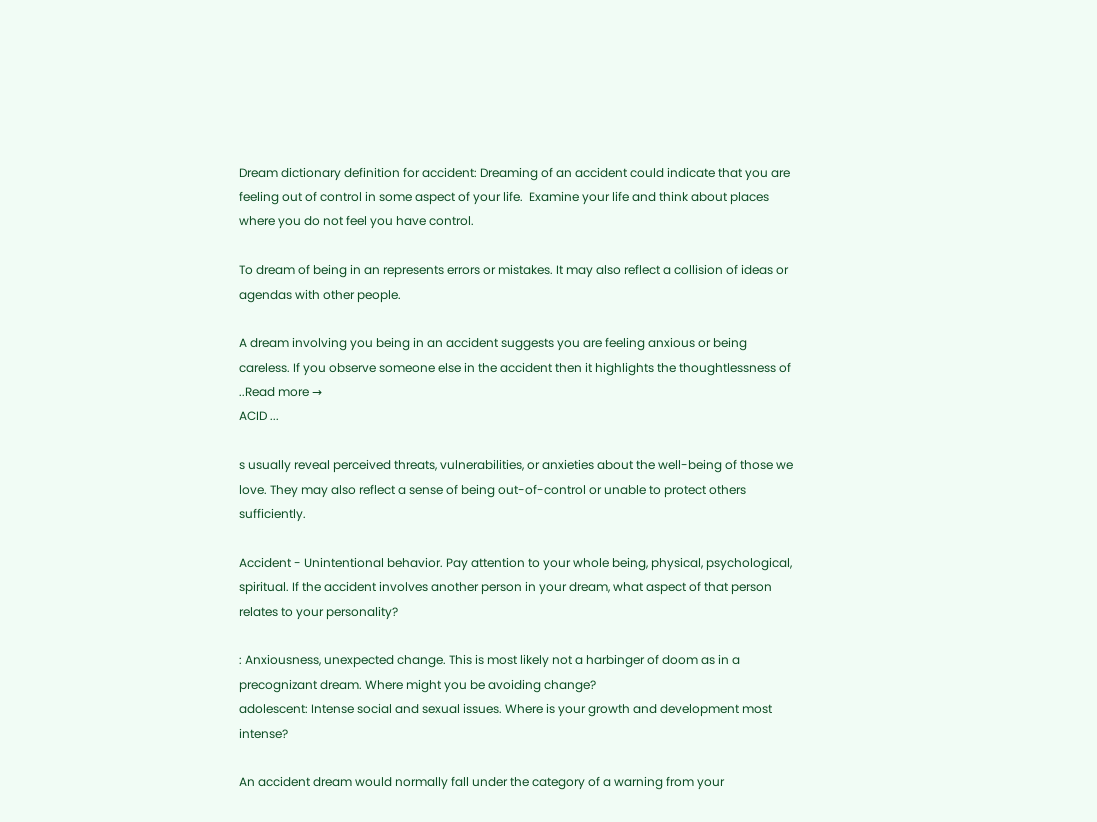Dream dictionary definition for accident: Dreaming of an accident could indicate that you are feeling out of control in some aspect of your life.  Examine your life and think about places where you do not feel you have control.

To dream of being in an represents errors or mistakes. It may also reflect a collision of ideas or agendas with other people.

A dream involving you being in an accident suggests you are feeling anxious or being careless. If you observe someone else in the accident then it highlights the thoughtlessness of ..Read more →
ACID ...

s usually reveal perceived threats, vulnerabilities, or anxieties about the well-being of those we love. They may also reflect a sense of being out-of-control or unable to protect others sufficiently.

Accident - Unintentional behavior. Pay attention to your whole being, physical, psychological, spiritual. If the accident involves another person in your dream, what aspect of that person relates to your personality?

: Anxiousness, unexpected change. This is most likely not a harbinger of doom as in a precognizant dream. Where might you be avoiding change?
adolescent: Intense social and sexual issues. Where is your growth and development most intense?

An accident dream would normally fall under the category of a warning from your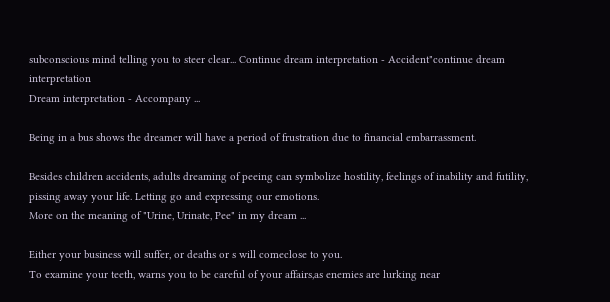subconscious mind telling you to steer clear... Continue dream interpretation - Accident"continue dream interpretation
Dream interpretation - Accompany ...

Being in a bus shows the dreamer will have a period of frustration due to financial embarrassment.

Besides children accidents, adults dreaming of peeing can symbolize hostility, feelings of inability and futility, pissing away your life. Letting go and expressing our emotions.
More on the meaning of "Urine, Urinate, Pee" in my dream ...

Either your business will suffer, or deaths or s will comeclose to you.
To examine your teeth, warns you to be careful of your affairs,as enemies are lurking near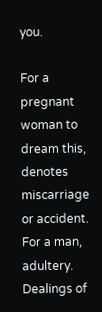you.

For a pregnant woman to dream this, denotes miscarriage or accident. For a man, adultery. Dealings of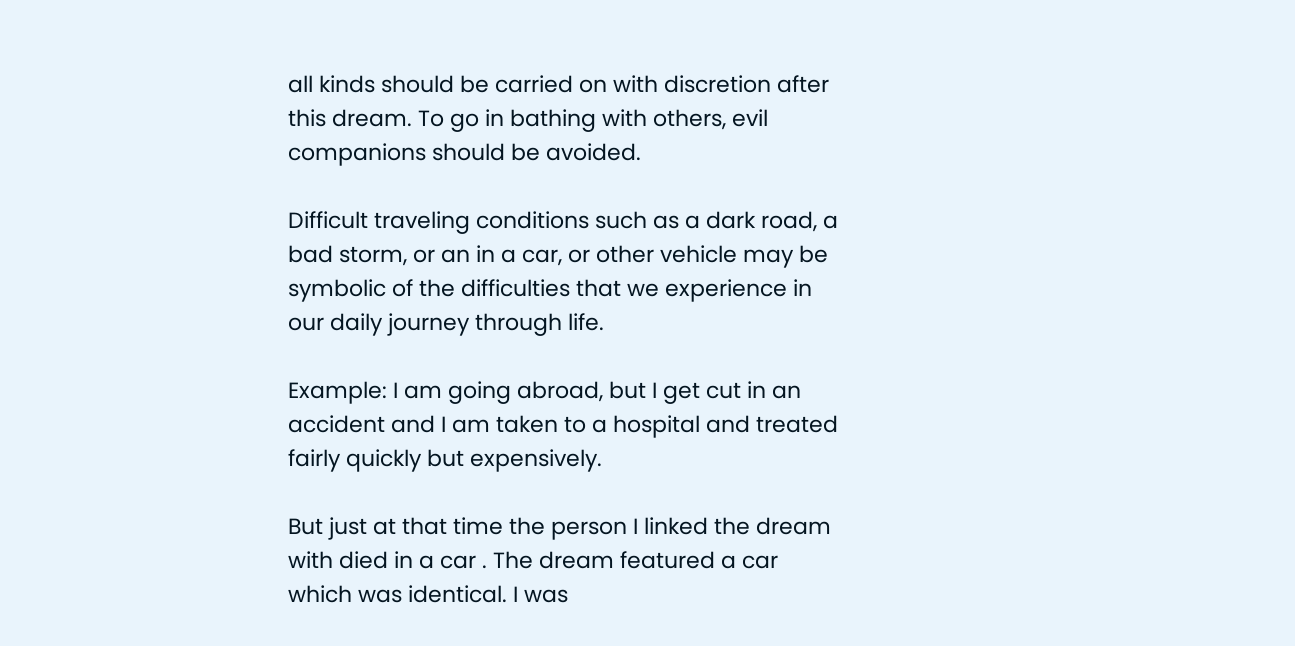all kinds should be carried on with discretion after this dream. To go in bathing with others, evil companions should be avoided.

Difficult traveling conditions such as a dark road, a bad storm, or an in a car, or other vehicle may be symbolic of the difficulties that we experience in our daily journey through life.

Example: I am going abroad, but I get cut in an accident and I am taken to a hospital and treated fairly quickly but expensively.

But just at that time the person I linked the dream with died in a car . The dream featured a car which was identical. I was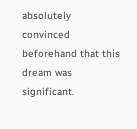absolutely convinced beforehand that this dream was significant.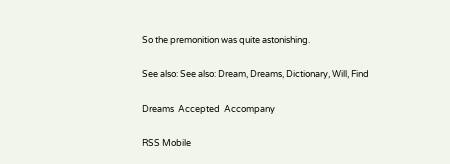So the premonition was quite astonishing.

See also: See also: Dream, Dreams, Dictionary, Will, Find

Dreams  Accepted  Accompany

RSS Mobile